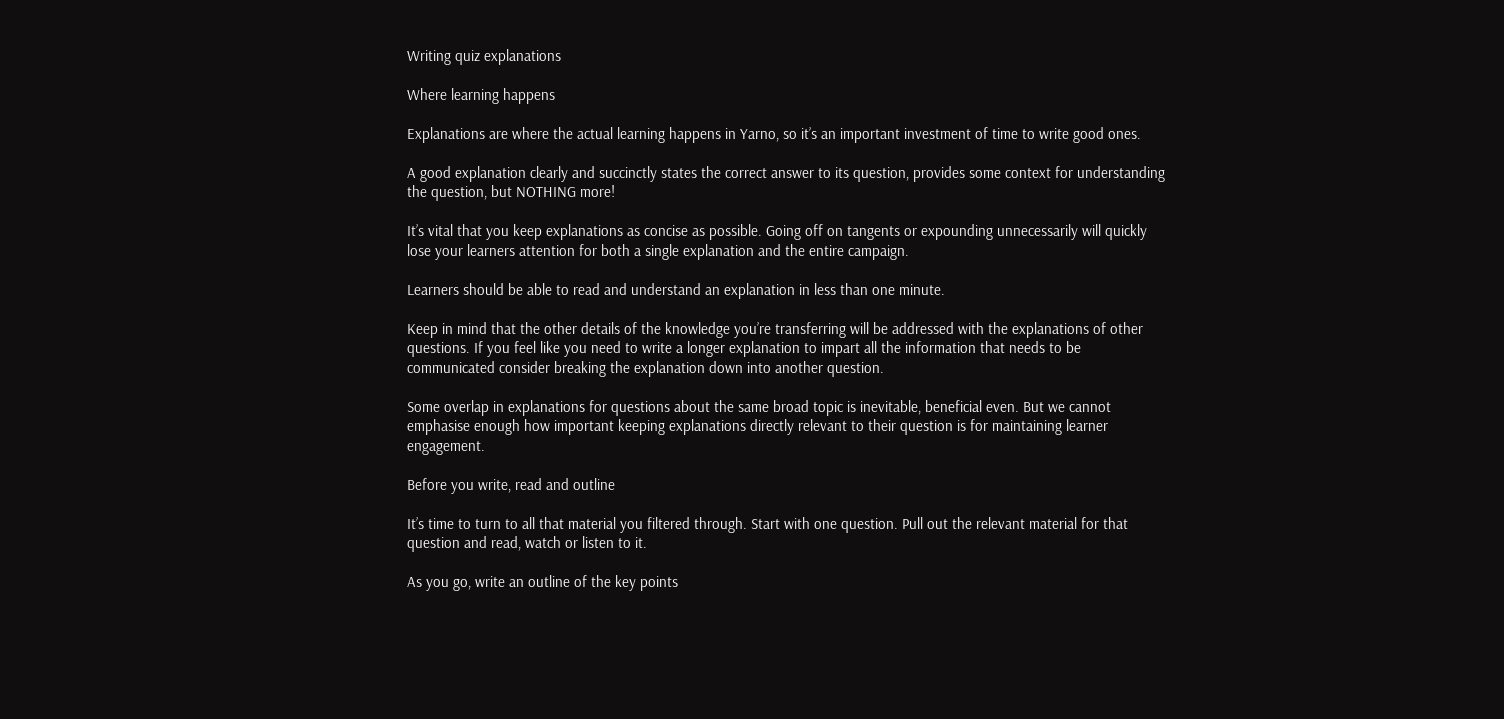Writing quiz explanations

Where learning happens

Explanations are where the actual learning happens in Yarno, so it’s an important investment of time to write good ones.

A good explanation clearly and succinctly states the correct answer to its question, provides some context for understanding the question, but NOTHING more!

It’s vital that you keep explanations as concise as possible. Going off on tangents or expounding unnecessarily will quickly lose your learners attention for both a single explanation and the entire campaign.

Learners should be able to read and understand an explanation in less than one minute.

Keep in mind that the other details of the knowledge you’re transferring will be addressed with the explanations of other questions. If you feel like you need to write a longer explanation to impart all the information that needs to be communicated consider breaking the explanation down into another question.

Some overlap in explanations for questions about the same broad topic is inevitable, beneficial even. But we cannot emphasise enough how important keeping explanations directly relevant to their question is for maintaining learner engagement.

Before you write, read and outline

It’s time to turn to all that material you filtered through. Start with one question. Pull out the relevant material for that question and read, watch or listen to it.

As you go, write an outline of the key points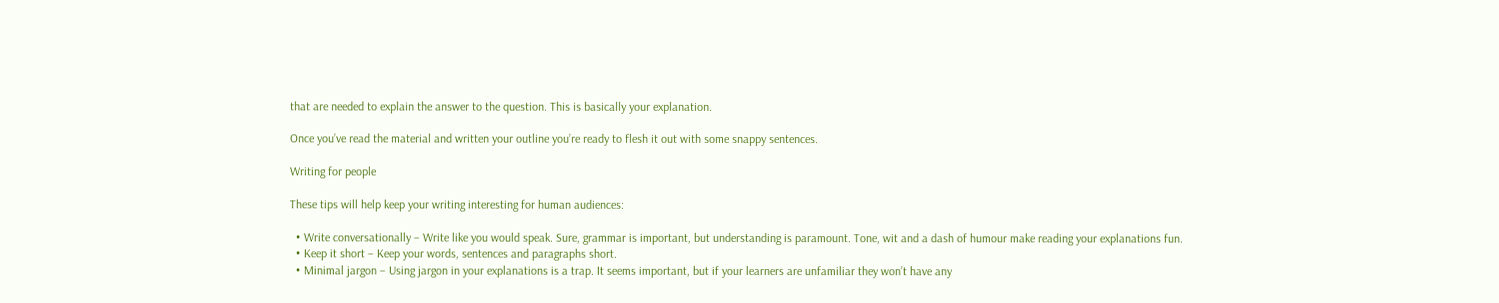that are needed to explain the answer to the question. This is basically your explanation.

Once you’ve read the material and written your outline you’re ready to flesh it out with some snappy sentences.

Writing for people

These tips will help keep your writing interesting for human audiences:

  • Write conversationally – Write like you would speak. Sure, grammar is important, but understanding is paramount. Tone, wit and a dash of humour make reading your explanations fun.
  • Keep it short – Keep your words, sentences and paragraphs short.
  • Minimal jargon – Using jargon in your explanations is a trap. It seems important, but if your learners are unfamiliar they won’t have any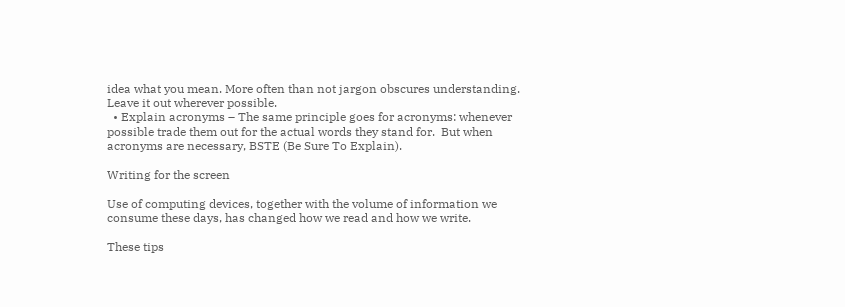idea what you mean. More often than not jargon obscures understanding. Leave it out wherever possible.
  • Explain acronyms – The same principle goes for acronyms: whenever possible trade them out for the actual words they stand for.  But when acronyms are necessary, BSTE (Be Sure To Explain).

Writing for the screen

Use of computing devices, together with the volume of information we consume these days, has changed how we read and how we write.

These tips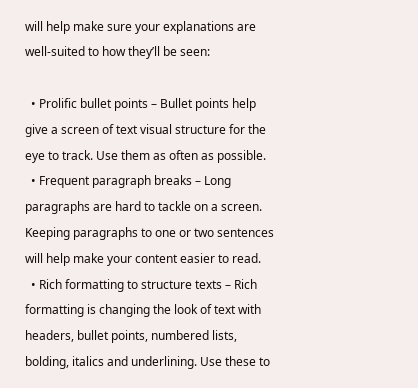will help make sure your explanations are well-suited to how they’ll be seen:

  • Prolific bullet points – Bullet points help give a screen of text visual structure for the eye to track. Use them as often as possible.
  • Frequent paragraph breaks – Long paragraphs are hard to tackle on a screen. Keeping paragraphs to one or two sentences will help make your content easier to read.
  • Rich formatting to structure texts – Rich formatting is changing the look of text with headers, bullet points, numbered lists, bolding, italics and underlining. Use these to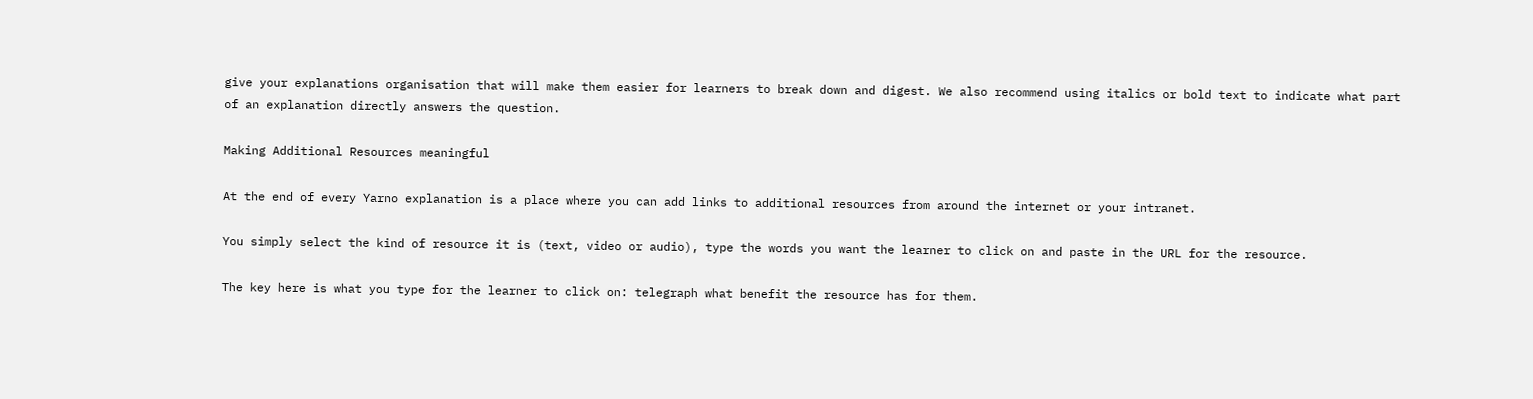give your explanations organisation that will make them easier for learners to break down and digest. We also recommend using italics or bold text to indicate what part of an explanation directly answers the question.

Making Additional Resources meaningful

At the end of every Yarno explanation is a place where you can add links to additional resources from around the internet or your intranet.

You simply select the kind of resource it is (text, video or audio), type the words you want the learner to click on and paste in the URL for the resource.

The key here is what you type for the learner to click on: telegraph what benefit the resource has for them.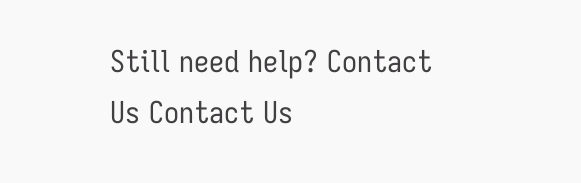Still need help? Contact Us Contact Us